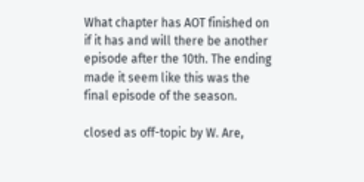What chapter has AOT finished on if it has and will there be another episode after the 10th. The ending made it seem like this was the final episode of the season.

closed as off-topic by W. Are,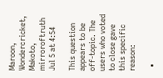Maroon, Wondercricket, Makoto, mirroroftruth Jul 5 at 4:54

This question appears to be off-topic. The users who voted to close gave this specific reason:

  •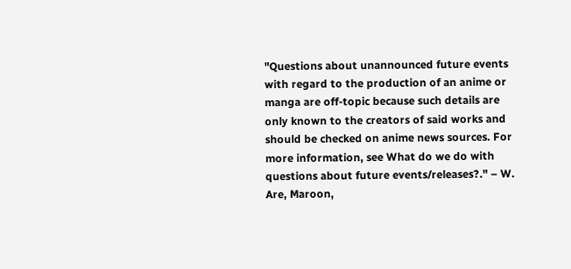"Questions about unannounced future events with regard to the production of an anime or manga are off-topic because such details are only known to the creators of said works and should be checked on anime news sources. For more information, see What do we do with questions about future events/releases?." – W. Are, Maroon,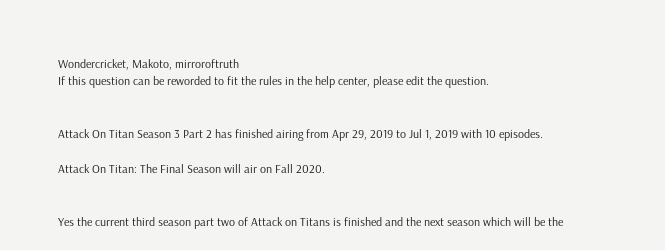Wondercricket, Makoto, mirroroftruth
If this question can be reworded to fit the rules in the help center, please edit the question.


Attack On Titan Season 3 Part 2 has finished airing from Apr 29, 2019 to Jul 1, 2019 with 10 episodes.

Attack On Titan: The Final Season will air on Fall 2020.


Yes the current third season part two of Attack on Titans is finished and the next season which will be the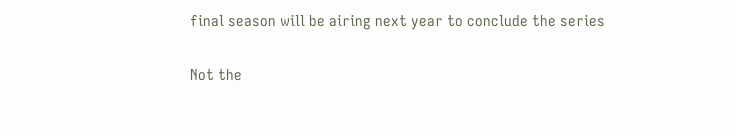final season will be airing next year to conclude the series

Not the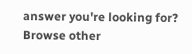answer you're looking for? Browse other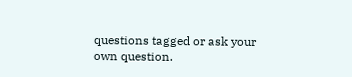questions tagged or ask your own question.